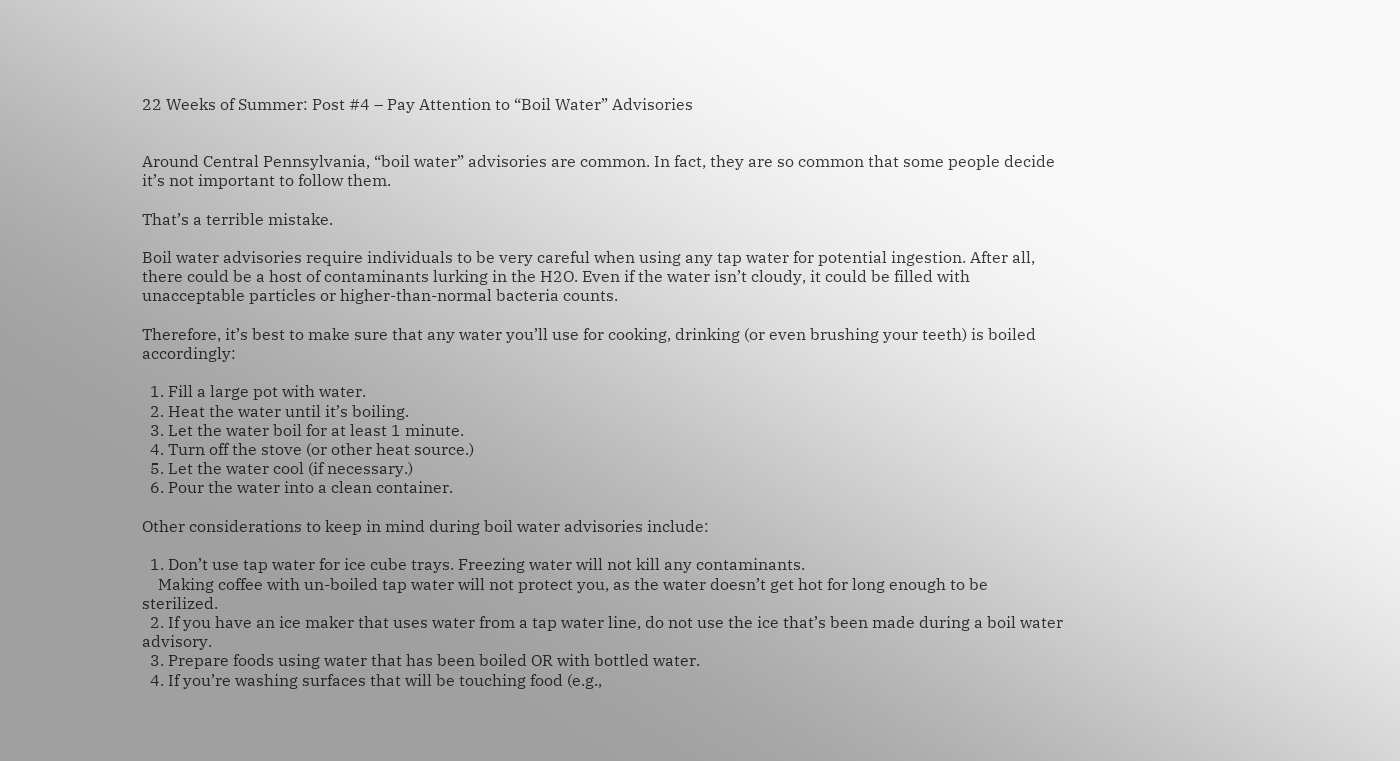22 Weeks of Summer: Post #4 – Pay Attention to “Boil Water” Advisories


Around Central Pennsylvania, “boil water” advisories are common. In fact, they are so common that some people decide it’s not important to follow them.

That’s a terrible mistake.

Boil water advisories require individuals to be very careful when using any tap water for potential ingestion. After all, there could be a host of contaminants lurking in the H2O. Even if the water isn’t cloudy, it could be filled with unacceptable particles or higher-than-normal bacteria counts.

Therefore, it’s best to make sure that any water you’ll use for cooking, drinking (or even brushing your teeth) is boiled accordingly:

  1. Fill a large pot with water.
  2. Heat the water until it’s boiling.
  3. Let the water boil for at least 1 minute.
  4. Turn off the stove (or other heat source.)
  5. Let the water cool (if necessary.)
  6. Pour the water into a clean container.

Other considerations to keep in mind during boil water advisories include:

  1. Don’t use tap water for ice cube trays. Freezing water will not kill any contaminants.
    Making coffee with un-boiled tap water will not protect you, as the water doesn’t get hot for long enough to be sterilized.
  2. If you have an ice maker that uses water from a tap water line, do not use the ice that’s been made during a boil water advisory.
  3. Prepare foods using water that has been boiled OR with bottled water.
  4. If you’re washing surfaces that will be touching food (e.g.,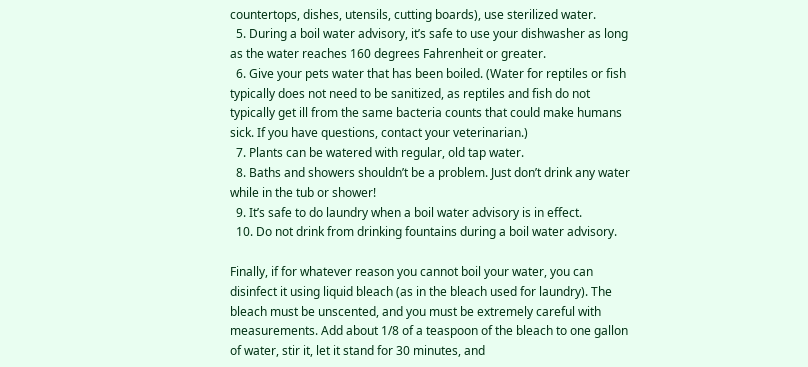countertops, dishes, utensils, cutting boards), use sterilized water.
  5. During a boil water advisory, it’s safe to use your dishwasher as long as the water reaches 160 degrees Fahrenheit or greater.
  6. Give your pets water that has been boiled. (Water for reptiles or fish typically does not need to be sanitized, as reptiles and fish do not typically get ill from the same bacteria counts that could make humans sick. If you have questions, contact your veterinarian.)
  7. Plants can be watered with regular, old tap water.
  8. Baths and showers shouldn’t be a problem. Just don’t drink any water while in the tub or shower!
  9. It’s safe to do laundry when a boil water advisory is in effect.
  10. Do not drink from drinking fountains during a boil water advisory.

Finally, if for whatever reason you cannot boil your water, you can disinfect it using liquid bleach (as in the bleach used for laundry). The bleach must be unscented, and you must be extremely careful with measurements. Add about 1/8 of a teaspoon of the bleach to one gallon of water, stir it, let it stand for 30 minutes, and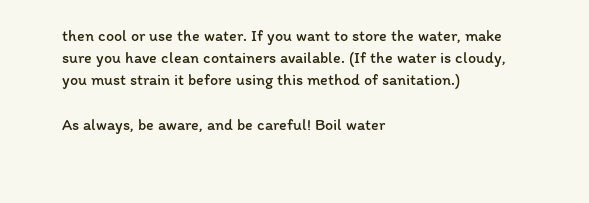then cool or use the water. If you want to store the water, make sure you have clean containers available. (If the water is cloudy, you must strain it before using this method of sanitation.)

As always, be aware, and be careful! Boil water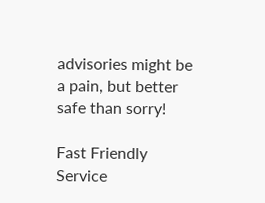advisories might be a pain, but better safe than sorry!

Fast Friendly Service